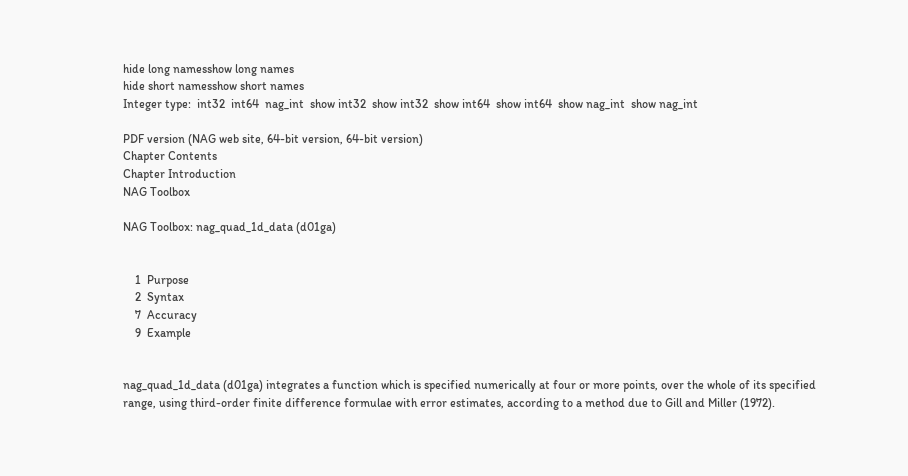hide long namesshow long names
hide short namesshow short names
Integer type:  int32  int64  nag_int  show int32  show int32  show int64  show int64  show nag_int  show nag_int

PDF version (NAG web site, 64-bit version, 64-bit version)
Chapter Contents
Chapter Introduction
NAG Toolbox

NAG Toolbox: nag_quad_1d_data (d01ga)


    1  Purpose
    2  Syntax
    7  Accuracy
    9  Example


nag_quad_1d_data (d01ga) integrates a function which is specified numerically at four or more points, over the whole of its specified range, using third-order finite difference formulae with error estimates, according to a method due to Gill and Miller (1972).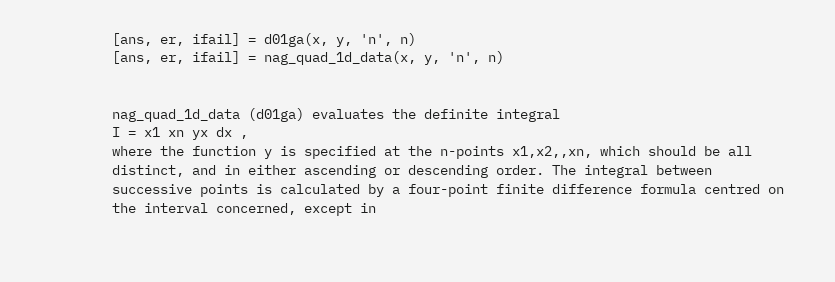[ans, er, ifail] = d01ga(x, y, 'n', n)
[ans, er, ifail] = nag_quad_1d_data(x, y, 'n', n)


nag_quad_1d_data (d01ga) evaluates the definite integral
I = x1 xn yx dx ,
where the function y is specified at the n-points x1,x2,,xn, which should be all distinct, and in either ascending or descending order. The integral between successive points is calculated by a four-point finite difference formula centred on the interval concerned, except in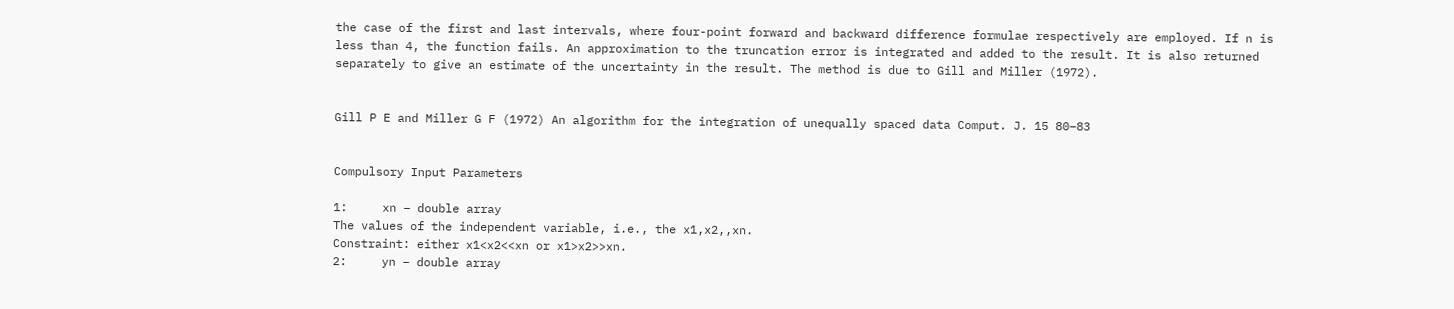the case of the first and last intervals, where four-point forward and backward difference formulae respectively are employed. If n is less than 4, the function fails. An approximation to the truncation error is integrated and added to the result. It is also returned separately to give an estimate of the uncertainty in the result. The method is due to Gill and Miller (1972).


Gill P E and Miller G F (1972) An algorithm for the integration of unequally spaced data Comput. J. 15 80–83


Compulsory Input Parameters

1:     xn – double array
The values of the independent variable, i.e., the x1,x2,,xn.
Constraint: either x1<x2<<xn or x1>x2>>xn.
2:     yn – double array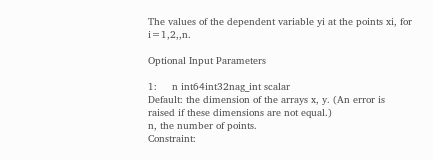The values of the dependent variable yi at the points xi, for i=1,2,,n.

Optional Input Parameters

1:     n int64int32nag_int scalar
Default: the dimension of the arrays x, y. (An error is raised if these dimensions are not equal.)
n, the number of points.
Constraint: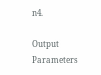n4.

Output Parameters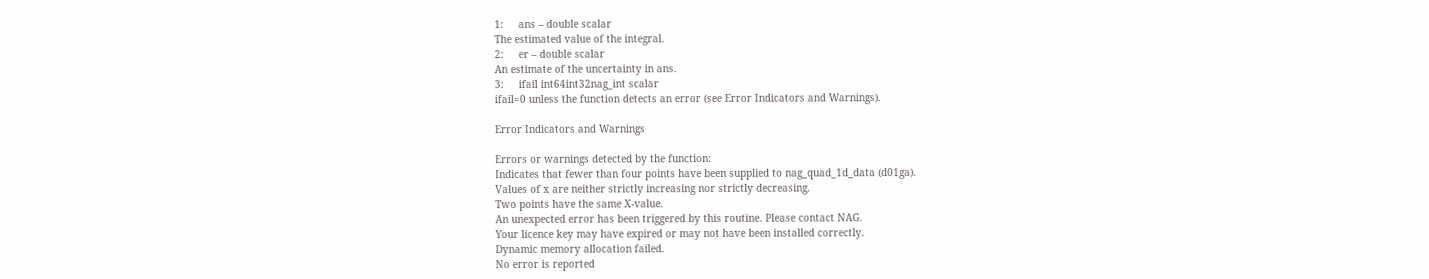1:     ans – double scalar
The estimated value of the integral.
2:     er – double scalar
An estimate of the uncertainty in ans.
3:     ifail int64int32nag_int scalar
ifail=0 unless the function detects an error (see Error Indicators and Warnings).

Error Indicators and Warnings

Errors or warnings detected by the function:
Indicates that fewer than four points have been supplied to nag_quad_1d_data (d01ga).
Values of x are neither strictly increasing nor strictly decreasing.
Two points have the same X-value.
An unexpected error has been triggered by this routine. Please contact NAG.
Your licence key may have expired or may not have been installed correctly.
Dynamic memory allocation failed.
No error is reported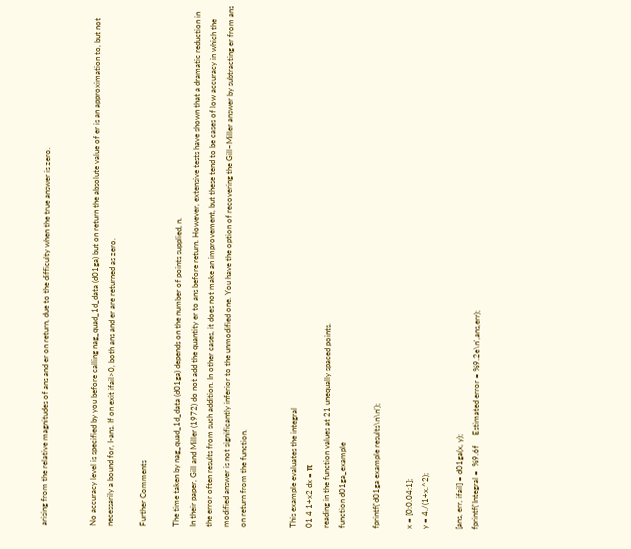arising from the relative magnitudes of ans and er on return, due to the difficulty when the true answer is zero.


No accuracy level is specified by you before calling nag_quad_1d_data (d01ga) but on return the absolute value of er is an approximation to, but not necessarily a bound for, I-ans. If on exit ifail>0, both ans and er are returned as zero.

Further Comments

The time taken by nag_quad_1d_data (d01ga) depends on the number of points supplied, n.
In their paper, Gill and Miller (1972) do not add the quantity er to ans before return. However, extensive tests have shown that a dramatic reduction in the error often results from such addition. In other cases, it does not make an improvement, but these tend to be cases of low accuracy in which the modified answer is not significantly inferior to the unmodified one. You have the option of recovering the Gill–Miller answer by subtracting er from ans on return from the function.


This example evaluates the integral
01 4 1+x2 dx = π
reading in the function values at 21 unequally spaced points.
function d01ga_example

fprintf('d01ga example results\n\n');

x = [0:0.04:1];
y = 4./(1+x.^2);

[ans, err, ifail] = d01ga(x, y);
fprintf('Integral =  %9.6f     Estimated error = %9.2e\n',ans,err);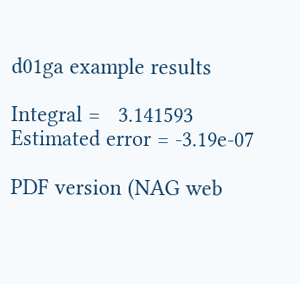d01ga example results

Integral =   3.141593     Estimated error = -3.19e-07

PDF version (NAG web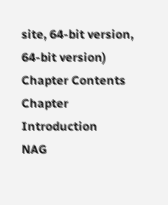site, 64-bit version, 64-bit version)
Chapter Contents
Chapter Introduction
NAG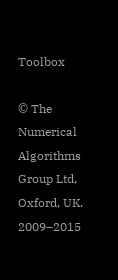Toolbox

© The Numerical Algorithms Group Ltd, Oxford, UK. 2009–2015